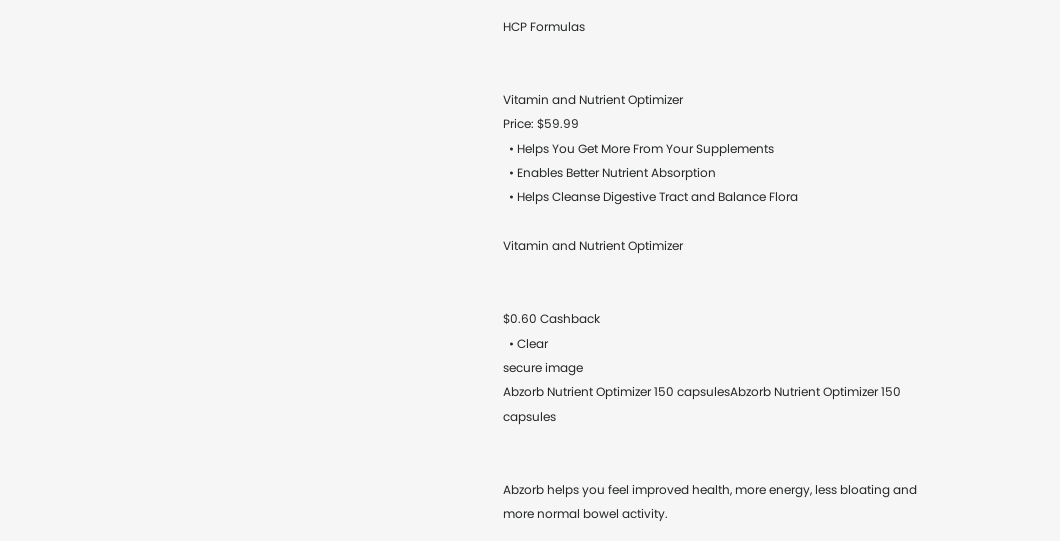HCP Formulas


Vitamin and Nutrient Optimizer
Price: $59.99
  • Helps You Get More From Your Supplements
  • Enables Better Nutrient Absorption
  • Helps Cleanse Digestive Tract and Balance Flora

Vitamin and Nutrient Optimizer


$0.60 Cashback
  • Clear
secure image
Abzorb Nutrient Optimizer 150 capsulesAbzorb Nutrient Optimizer 150 capsules


Abzorb helps you feel improved health, more energy, less bloating and  more normal bowel activity.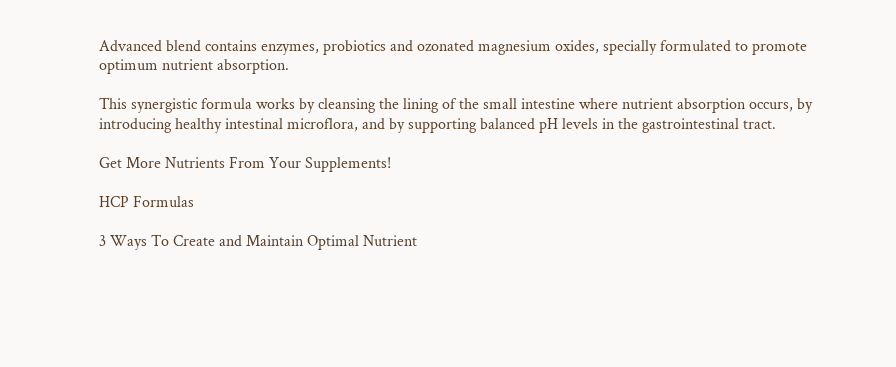Advanced blend contains enzymes, probiotics and ozonated magnesium oxides, specially formulated to promote optimum nutrient absorption.

This synergistic formula works by cleansing the lining of the small intestine where nutrient absorption occurs, by introducing healthy intestinal microflora, and by supporting balanced pH levels in the gastrointestinal tract.

Get More Nutrients From Your Supplements!

HCP Formulas

3 Ways To Create and Maintain Optimal Nutrient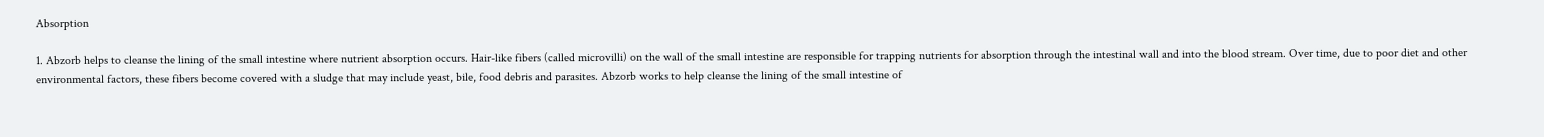Absorption

1. Abzorb helps to cleanse the lining of the small intestine where nutrient absorption occurs. Hair-like fibers (called microvilli) on the wall of the small intestine are responsible for trapping nutrients for absorption through the intestinal wall and into the blood stream. Over time, due to poor diet and other environmental factors, these fibers become covered with a sludge that may include yeast, bile, food debris and parasites. Abzorb works to help cleanse the lining of the small intestine of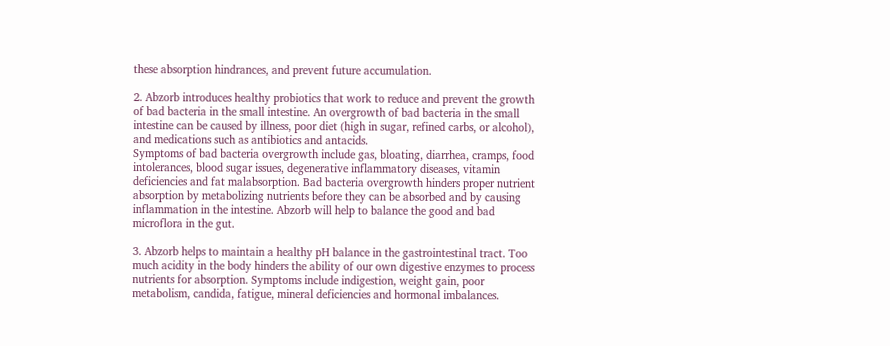these absorption hindrances, and prevent future accumulation.

2. Abzorb introduces healthy probiotics that work to reduce and prevent the growth of bad bacteria in the small intestine. An overgrowth of bad bacteria in the small intestine can be caused by illness, poor diet (high in sugar, refined carbs, or alcohol), and medications such as antibiotics and antacids.
Symptoms of bad bacteria overgrowth include gas, bloating, diarrhea, cramps, food intolerances, blood sugar issues, degenerative inflammatory diseases, vitamin deficiencies and fat malabsorption. Bad bacteria overgrowth hinders proper nutrient absorption by metabolizing nutrients before they can be absorbed and by causing inflammation in the intestine. Abzorb will help to balance the good and bad microflora in the gut.

3. Abzorb helps to maintain a healthy pH balance in the gastrointestinal tract. Too much acidity in the body hinders the ability of our own digestive enzymes to process nutrients for absorption. Symptoms include indigestion, weight gain, poor metabolism, candida, fatigue, mineral deficiencies and hormonal imbalances.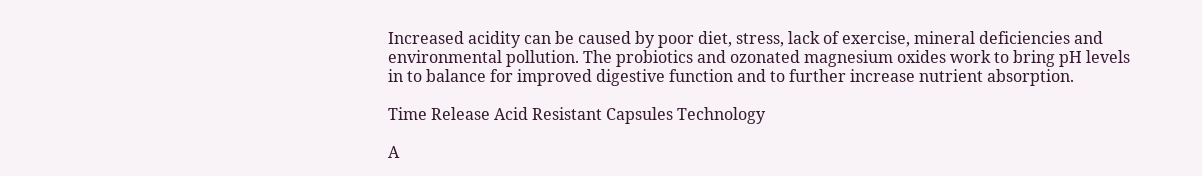Increased acidity can be caused by poor diet, stress, lack of exercise, mineral deficiencies and environmental pollution. The probiotics and ozonated magnesium oxides work to bring pH levels in to balance for improved digestive function and to further increase nutrient absorption.

Time Release Acid Resistant Capsules Technology

A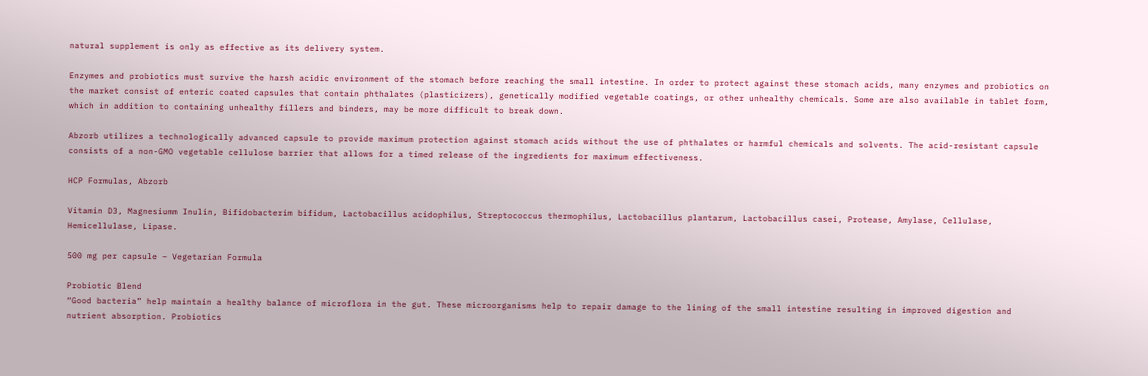natural supplement is only as effective as its delivery system.

Enzymes and probiotics must survive the harsh acidic environment of the stomach before reaching the small intestine. In order to protect against these stomach acids, many enzymes and probiotics on the market consist of enteric coated capsules that contain phthalates (plasticizers), genetically modified vegetable coatings, or other unhealthy chemicals. Some are also available in tablet form, which in addition to containing unhealthy fillers and binders, may be more difficult to break down.

Abzorb utilizes a technologically advanced capsule to provide maximum protection against stomach acids without the use of phthalates or harmful chemicals and solvents. The acid-resistant capsule consists of a non-GMO vegetable cellulose barrier that allows for a timed release of the ingredients for maximum effectiveness.

HCP Formulas, Abzorb

Vitamin D3, Magnesiumm Inulin, Bifidobacterim bifidum, Lactobacillus acidophilus, Streptococcus thermophilus, Lactobacillus plantarum, Lactobacillus casei, Protease, Amylase, Cellulase, Hemicellulase, Lipase.

500 mg per capsule – Vegetarian Formula

Probiotic Blend
“Good bacteria” help maintain a healthy balance of microflora in the gut. These microorganisms help to repair damage to the lining of the small intestine resulting in improved digestion and nutrient absorption. Probiotics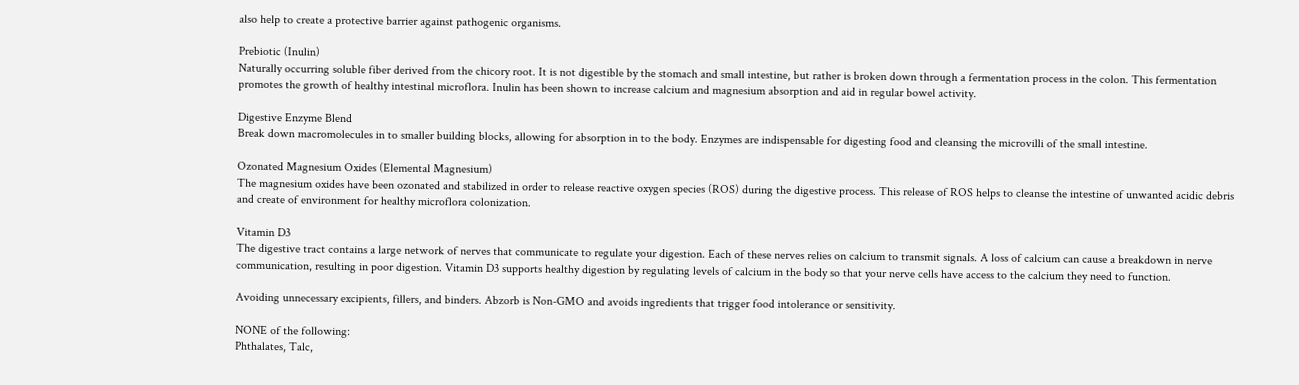also help to create a protective barrier against pathogenic organisms.

Prebiotic (Inulin)
Naturally occurring soluble fiber derived from the chicory root. It is not digestible by the stomach and small intestine, but rather is broken down through a fermentation process in the colon. This fermentation promotes the growth of healthy intestinal microflora. Inulin has been shown to increase calcium and magnesium absorption and aid in regular bowel activity.

Digestive Enzyme Blend
Break down macromolecules in to smaller building blocks, allowing for absorption in to the body. Enzymes are indispensable for digesting food and cleansing the microvilli of the small intestine.

Ozonated Magnesium Oxides (Elemental Magnesium)
The magnesium oxides have been ozonated and stabilized in order to release reactive oxygen species (ROS) during the digestive process. This release of ROS helps to cleanse the intestine of unwanted acidic debris and create of environment for healthy microflora colonization.

Vitamin D3
The digestive tract contains a large network of nerves that communicate to regulate your digestion. Each of these nerves relies on calcium to transmit signals. A loss of calcium can cause a breakdown in nerve communication, resulting in poor digestion. Vitamin D3 supports healthy digestion by regulating levels of calcium in the body so that your nerve cells have access to the calcium they need to function.

Avoiding unnecessary excipients, fillers, and binders. Abzorb is Non-GMO and avoids ingredients that trigger food intolerance or sensitivity.

NONE of the following:
Phthalates, Talc,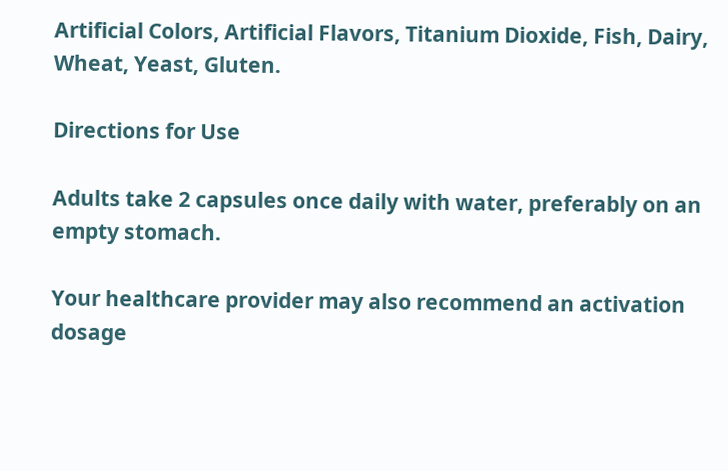Artificial Colors, Artificial Flavors, Titanium Dioxide, Fish, Dairy, Wheat, Yeast, Gluten.

Directions for Use

Adults take 2 capsules once daily with water, preferably on an empty stomach.

Your healthcare provider may also recommend an activation dosage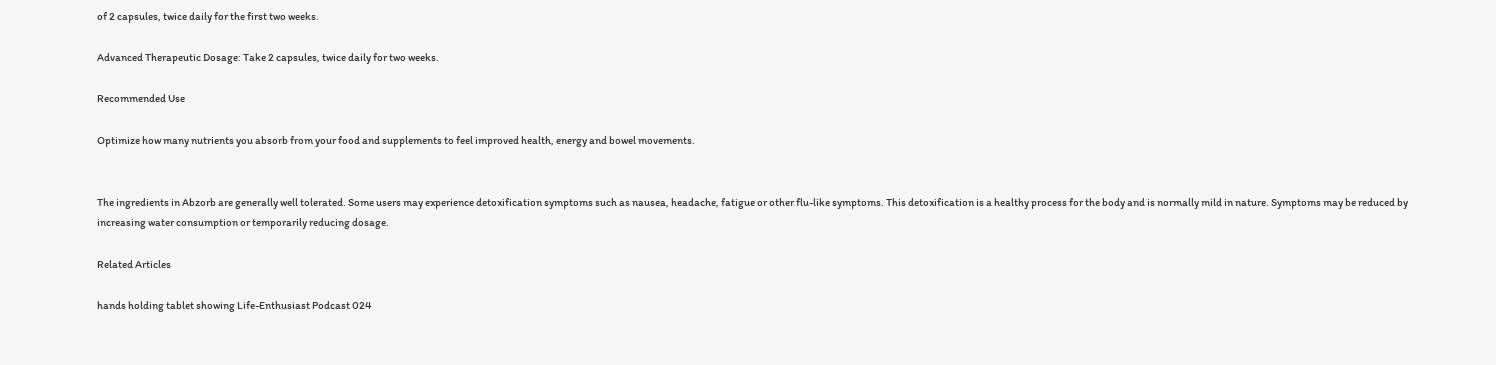of 2 capsules, twice daily for the first two weeks.

Advanced Therapeutic Dosage: Take 2 capsules, twice daily for two weeks.

Recommended Use

Optimize how many nutrients you absorb from your food and supplements to feel improved health, energy and bowel movements.


The ingredients in Abzorb are generally well tolerated. Some users may experience detoxification symptoms such as nausea, headache, fatigue or other flu-like symptoms. This detoxification is a healthy process for the body and is normally mild in nature. Symptoms may be reduced by increasing water consumption or temporarily reducing dosage.

Related Articles

hands holding tablet showing Life-Enthusiast Podcast 024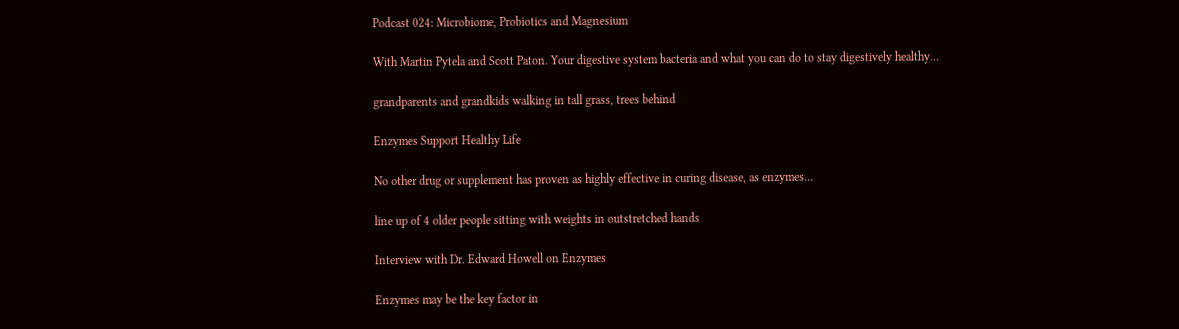Podcast 024: Microbiome, Probiotics and Magnesium

With Martin Pytela and Scott Paton. Your digestive system bacteria and what you can do to stay digestively healthy…

grandparents and grandkids walking in tall grass, trees behind

Enzymes Support Healthy Life

No other drug or supplement has proven as highly effective in curing disease, as enzymes…

line up of 4 older people sitting with weights in outstretched hands

Interview with Dr. Edward Howell on Enzymes

Enzymes may be the key factor in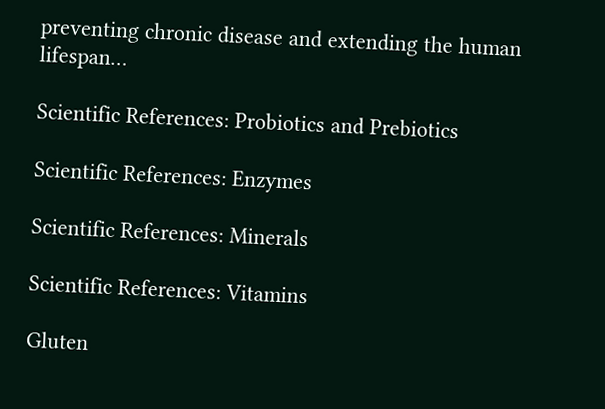preventing chronic disease and extending the human lifespan…

Scientific References: Probiotics and Prebiotics

Scientific References: Enzymes

Scientific References: Minerals

Scientific References: Vitamins

Gluten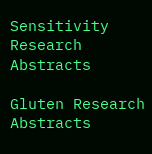Sensitivity Research Abstracts

Gluten Research Abstracts